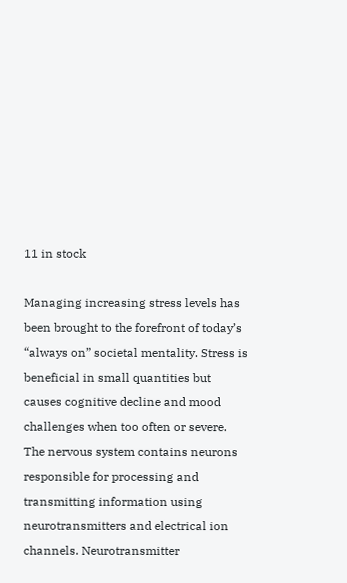11 in stock

Managing increasing stress levels has been brought to the forefront of today’s “always on” societal mentality. Stress is beneficial in small quantities but causes cognitive decline and mood challenges when too often or severe. The nervous system contains neurons responsible for processing and transmitting information using neurotransmitters and electrical ion channels. Neurotransmitter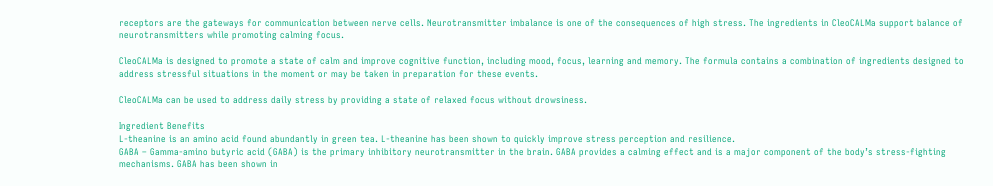receptors are the gateways for communication between nerve cells. Neurotransmitter imbalance is one of the consequences of high stress. The ingredients in CleoCALMa support balance of neurotransmitters while promoting calming focus.

CleoCALMa is designed to promote a state of calm and improve cognitive function, including mood, focus, learning and memory. The formula contains a combination of ingredients designed to address stressful situations in the moment or may be taken in preparation for these events.

CleoCALMa can be used to address daily stress by providing a state of relaxed focus without drowsiness.

Ingredient Benefits
L-theanine is an amino acid found abundantly in green tea. L-theanine has been shown to quickly improve stress perception and resilience.
GABA – Gamma-amino butyric acid (GABA) is the primary inhibitory neurotransmitter in the brain. GABA provides a calming effect and is a major component of the body’s stress-fighting mechanisms. GABA has been shown in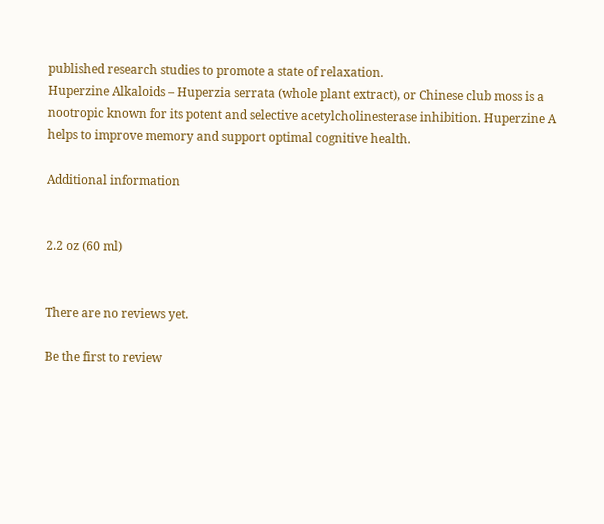published research studies to promote a state of relaxation.
Huperzine Alkaloids – Huperzia serrata (whole plant extract), or Chinese club moss is a nootropic known for its potent and selective acetylcholinesterase inhibition. Huperzine A helps to improve memory and support optimal cognitive health.

Additional information


2.2 oz (60 ml)


There are no reviews yet.

Be the first to review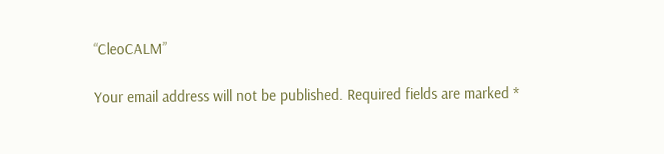“CleoCALM”

Your email address will not be published. Required fields are marked *